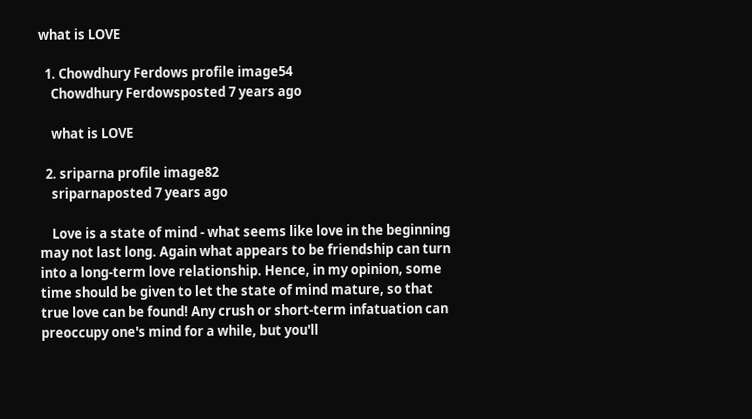what is LOVE

  1. Chowdhury Ferdows profile image54
    Chowdhury Ferdowsposted 7 years ago

    what is LOVE

  2. sriparna profile image82
    sriparnaposted 7 years ago

    Love is a state of mind - what seems like love in the beginning may not last long. Again what appears to be friendship can turn into a long-term love relationship. Hence, in my opinion, some time should be given to let the state of mind mature, so that true love can be found! Any crush or short-term infatuation can preoccupy one's mind for a while, but you'll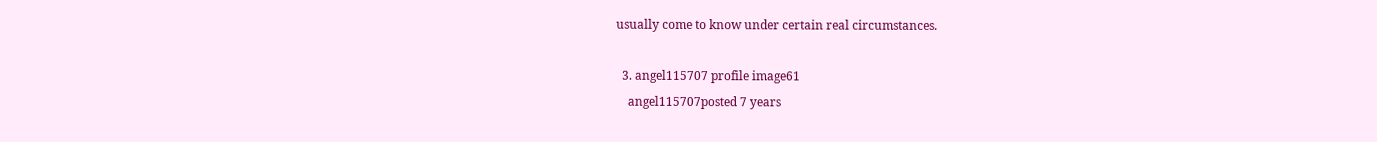usually come to know under certain real circumstances.

  3. angel115707 profile image61
    angel115707posted 7 years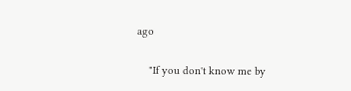ago

    "If you don't know me by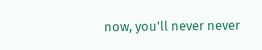now, you'll never never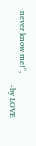never know me!",
                                     -by LOVE